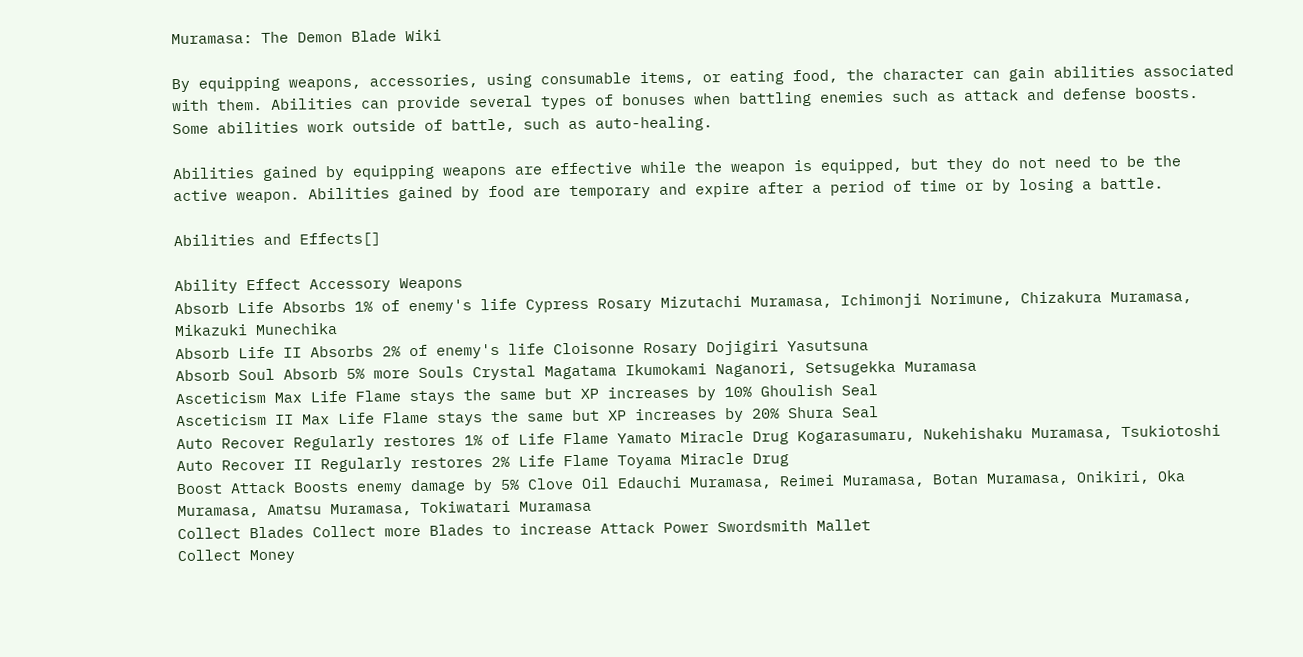Muramasa: The Demon Blade Wiki

By equipping weapons, accessories, using consumable items, or eating food, the character can gain abilities associated with them. Abilities can provide several types of bonuses when battling enemies such as attack and defense boosts. Some abilities work outside of battle, such as auto-healing.

Abilities gained by equipping weapons are effective while the weapon is equipped, but they do not need to be the active weapon. Abilities gained by food are temporary and expire after a period of time or by losing a battle.

Abilities and Effects[]

Ability Effect Accessory Weapons
Absorb Life Absorbs 1% of enemy's life Cypress Rosary Mizutachi Muramasa, Ichimonji Norimune, Chizakura Muramasa, Mikazuki Munechika
Absorb Life II Absorbs 2% of enemy's life Cloisonne Rosary Dojigiri Yasutsuna
Absorb Soul Absorb 5% more Souls Crystal Magatama Ikumokami Naganori, Setsugekka Muramasa
Asceticism Max Life Flame stays the same but XP increases by 10% Ghoulish Seal
Asceticism II Max Life Flame stays the same but XP increases by 20% Shura Seal
Auto Recover Regularly restores 1% of Life Flame Yamato Miracle Drug Kogarasumaru, Nukehishaku Muramasa, Tsukiotoshi
Auto Recover II Regularly restores 2% Life Flame Toyama Miracle Drug
Boost Attack Boosts enemy damage by 5% Clove Oil Edauchi Muramasa, Reimei Muramasa, Botan Muramasa, Onikiri, Oka Muramasa, Amatsu Muramasa, Tokiwatari Muramasa
Collect Blades Collect more Blades to increase Attack Power Swordsmith Mallet
Collect Money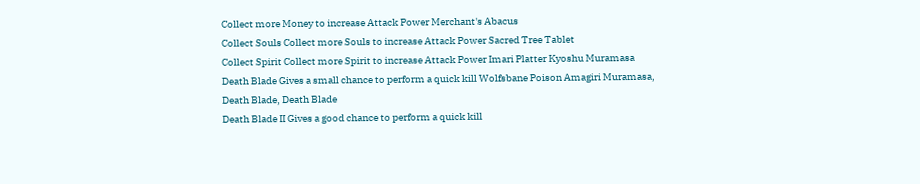Collect more Money to increase Attack Power Merchant's Abacus
Collect Souls Collect more Souls to increase Attack Power Sacred Tree Tablet
Collect Spirit Collect more Spirit to increase Attack Power Imari Platter Kyoshu Muramasa
Death Blade Gives a small chance to perform a quick kill Wolfsbane Poison Amagiri Muramasa, Death Blade, Death Blade
Death Blade II Gives a good chance to perform a quick kill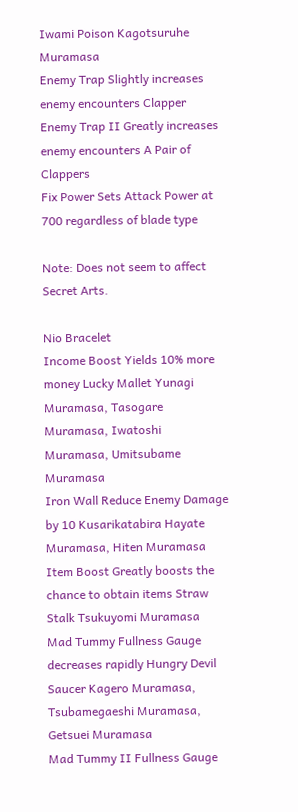Iwami Poison Kagotsuruhe Muramasa
Enemy Trap Slightly increases enemy encounters Clapper
Enemy Trap II Greatly increases enemy encounters A Pair of Clappers
Fix Power Sets Attack Power at 700 regardless of blade type

Note: Does not seem to affect Secret Arts.

Nio Bracelet
Income Boost Yields 10% more money Lucky Mallet Yunagi Muramasa, Tasogare Muramasa, Iwatoshi Muramasa, Umitsubame Muramasa
Iron Wall Reduce Enemy Damage by 10 Kusarikatabira Hayate Muramasa, Hiten Muramasa
Item Boost Greatly boosts the chance to obtain items Straw Stalk Tsukuyomi Muramasa
Mad Tummy Fullness Gauge decreases rapidly Hungry Devil Saucer Kagero Muramasa, Tsubamegaeshi Muramasa, Getsuei Muramasa
Mad Tummy II Fullness Gauge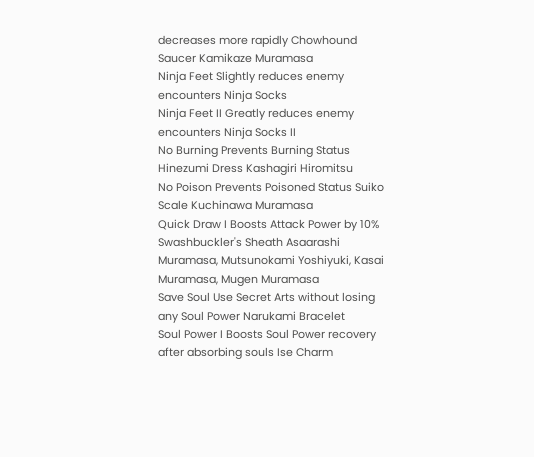decreases more rapidly Chowhound Saucer Kamikaze Muramasa
Ninja Feet Slightly reduces enemy encounters Ninja Socks
Ninja Feet II Greatly reduces enemy encounters Ninja Socks II
No Burning Prevents Burning Status Hinezumi Dress Kashagiri Hiromitsu
No Poison Prevents Poisoned Status Suiko Scale Kuchinawa Muramasa
Quick Draw I Boosts Attack Power by 10% Swashbuckler's Sheath Asaarashi Muramasa, Mutsunokami Yoshiyuki, Kasai Muramasa, Mugen Muramasa
Save Soul Use Secret Arts without losing any Soul Power Narukami Bracelet
Soul Power I Boosts Soul Power recovery after absorbing souls Ise Charm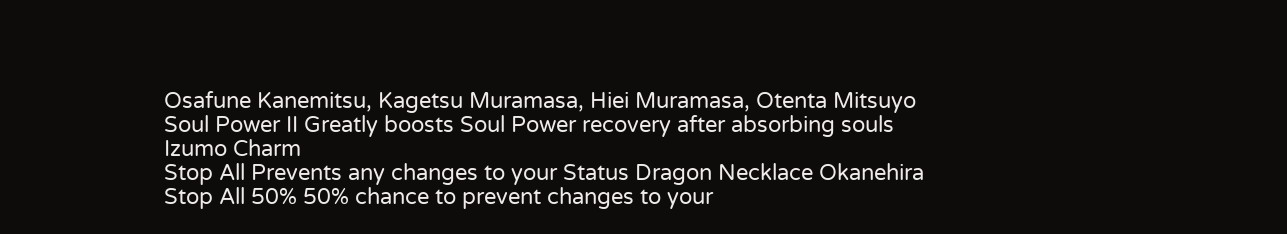Osafune Kanemitsu, Kagetsu Muramasa, Hiei Muramasa, Otenta Mitsuyo
Soul Power II Greatly boosts Soul Power recovery after absorbing souls Izumo Charm
Stop All Prevents any changes to your Status Dragon Necklace Okanehira
Stop All 50% 50% chance to prevent changes to your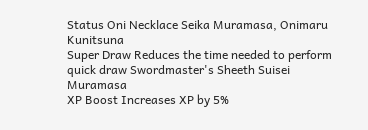Status Oni Necklace Seika Muramasa, Onimaru Kunitsuna
Super Draw Reduces the time needed to perform quick draw Swordmaster's Sheeth Suisei Muramasa
XP Boost Increases XP by 5%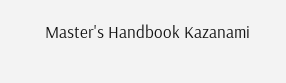Master's Handbook Kazanami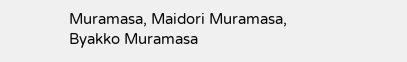Muramasa, Maidori Muramasa, Byakko Muramasa